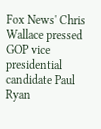Fox News' Chris Wallace pressed GOP vice presidential candidate Paul Ryan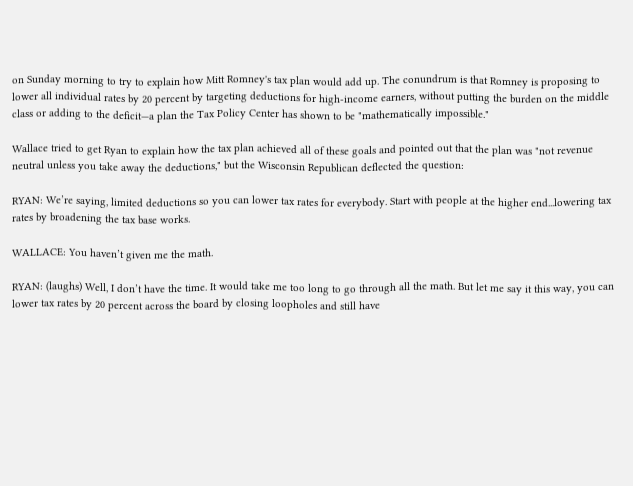on Sunday morning to try to explain how Mitt Romney's tax plan would add up. The conundrum is that Romney is proposing to lower all individual rates by 20 percent by targeting deductions for high-income earners, without putting the burden on the middle class or adding to the deficit—a plan the Tax Policy Center has shown to be "mathematically impossible."

Wallace tried to get Ryan to explain how the tax plan achieved all of these goals and pointed out that the plan was "not revenue neutral unless you take away the deductions," but the Wisconsin Republican deflected the question:

RYAN: We’re saying, limited deductions so you can lower tax rates for everybody. Start with people at the higher end...lowering tax rates by broadening the tax base works.

WALLACE: You haven’t given me the math.

RYAN: (laughs) Well, I don’t have the time. It would take me too long to go through all the math. But let me say it this way, you can lower tax rates by 20 percent across the board by closing loopholes and still have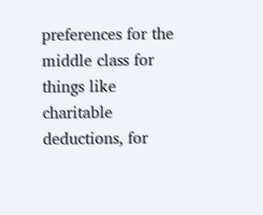preferences for the middle class for things like charitable deductions, for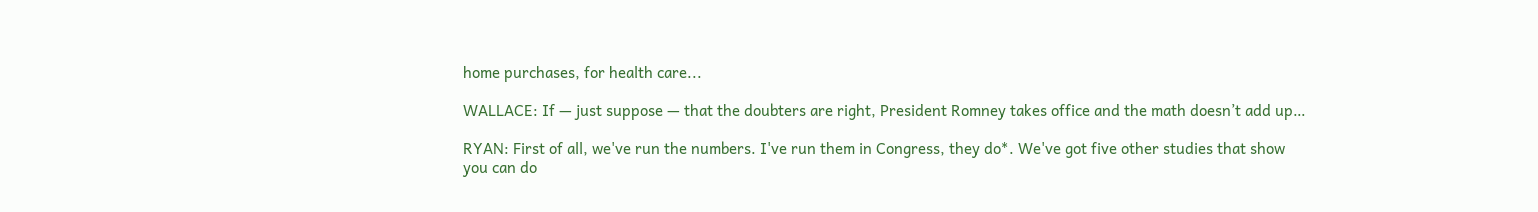home purchases, for health care...

WALLACE: If — just suppose — that the doubters are right, President Romney takes office and the math doesn’t add up…

RYAN: First of all, we've run the numbers. I've run them in Congress, they do*. We've got five other studies that show you can do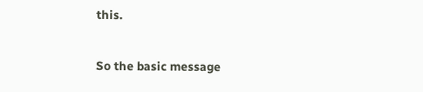this.

So the basic message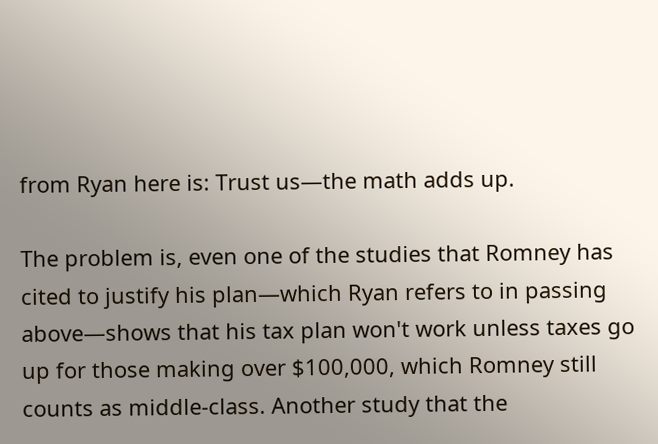from Ryan here is: Trust us—the math adds up.

The problem is, even one of the studies that Romney has cited to justify his plan—which Ryan refers to in passing above—shows that his tax plan won't work unless taxes go up for those making over $100,000, which Romney still counts as middle-class. Another study that the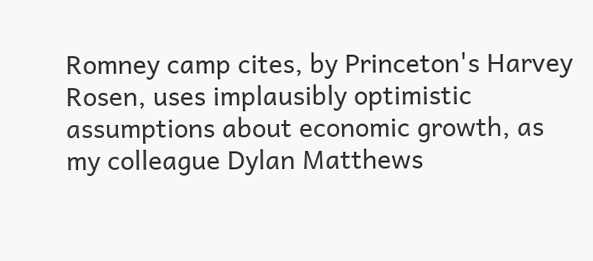Romney camp cites, by Princeton's Harvey Rosen, uses implausibly optimistic assumptions about economic growth, as my colleague Dylan Matthews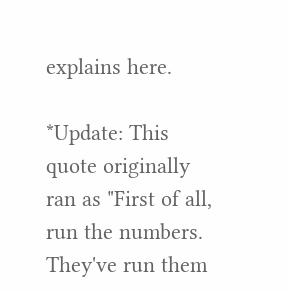explains here.

*Update: This quote originally ran as "First of all, run the numbers. They've run them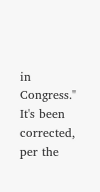in Congress." It's been corrected, per the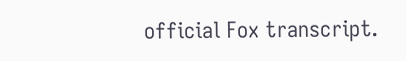official Fox transcript.